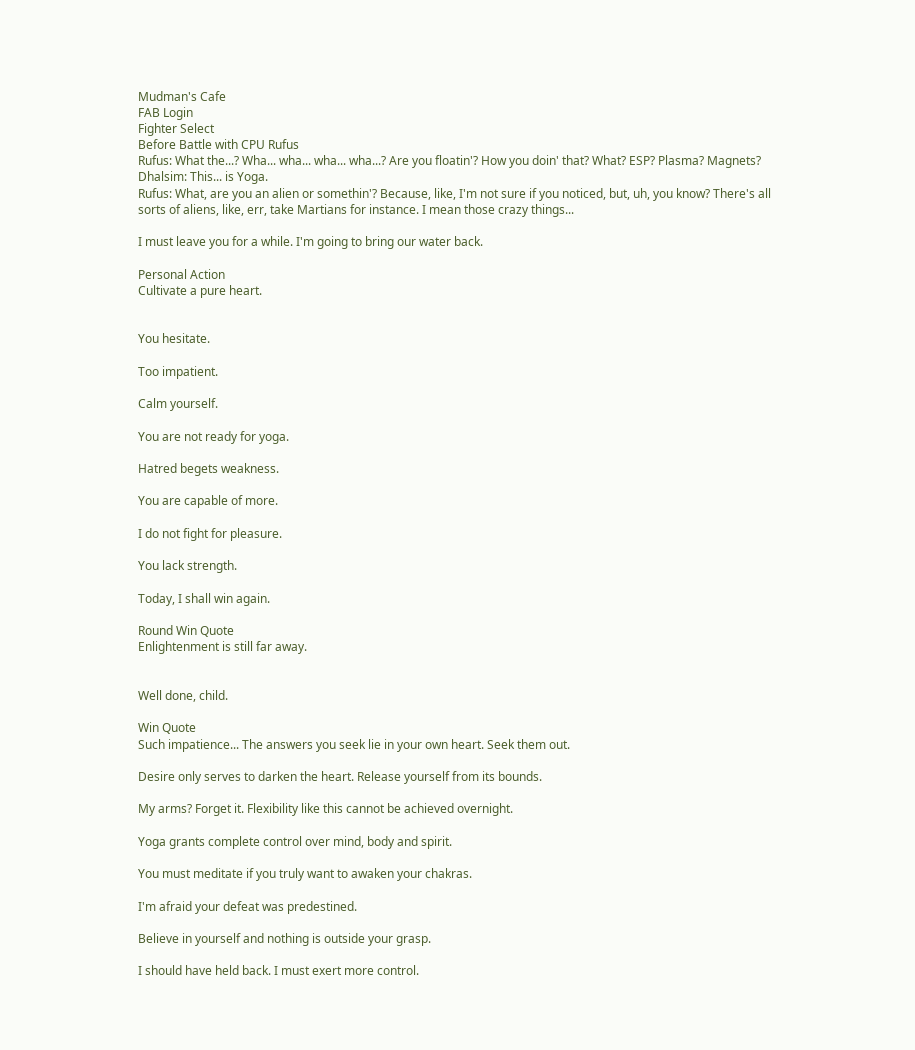Mudman's Cafe
FAB Login
Fighter Select
Before Battle with CPU Rufus
Rufus: What the...? Wha... wha... wha... wha...? Are you floatin'? How you doin' that? What? ESP? Plasma? Magnets?
Dhalsim: This... is Yoga.
Rufus: What, are you an alien or somethin'? Because, like, I'm not sure if you noticed, but, uh, you know? There's all sorts of aliens, like, err, take Martians for instance. I mean those crazy things...

I must leave you for a while. I'm going to bring our water back.

Personal Action
Cultivate a pure heart.


You hesitate.

Too impatient.

Calm yourself.

You are not ready for yoga.

Hatred begets weakness.

You are capable of more.

I do not fight for pleasure.

You lack strength.

Today, I shall win again.

Round Win Quote
Enlightenment is still far away.


Well done, child.

Win Quote
Such impatience... The answers you seek lie in your own heart. Seek them out.

Desire only serves to darken the heart. Release yourself from its bounds.

My arms? Forget it. Flexibility like this cannot be achieved overnight.

Yoga grants complete control over mind, body and spirit.

You must meditate if you truly want to awaken your chakras.

I'm afraid your defeat was predestined.

Believe in yourself and nothing is outside your grasp.

I should have held back. I must exert more control.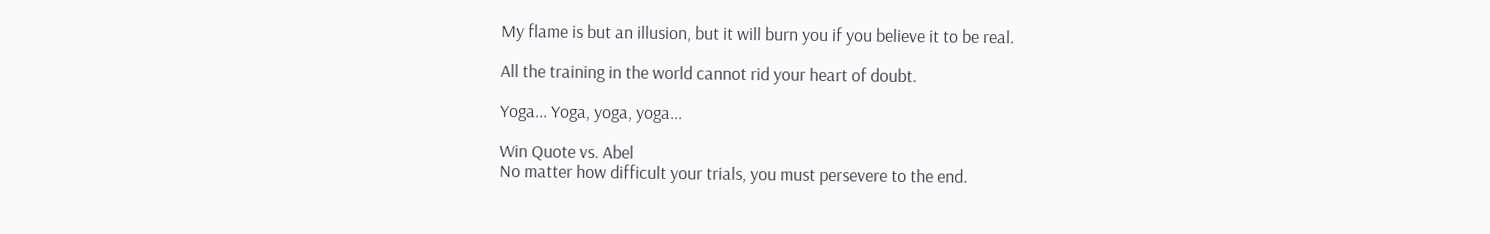My flame is but an illusion, but it will burn you if you believe it to be real.

All the training in the world cannot rid your heart of doubt.

Yoga... Yoga, yoga, yoga...

Win Quote vs. Abel
No matter how difficult your trials, you must persevere to the end.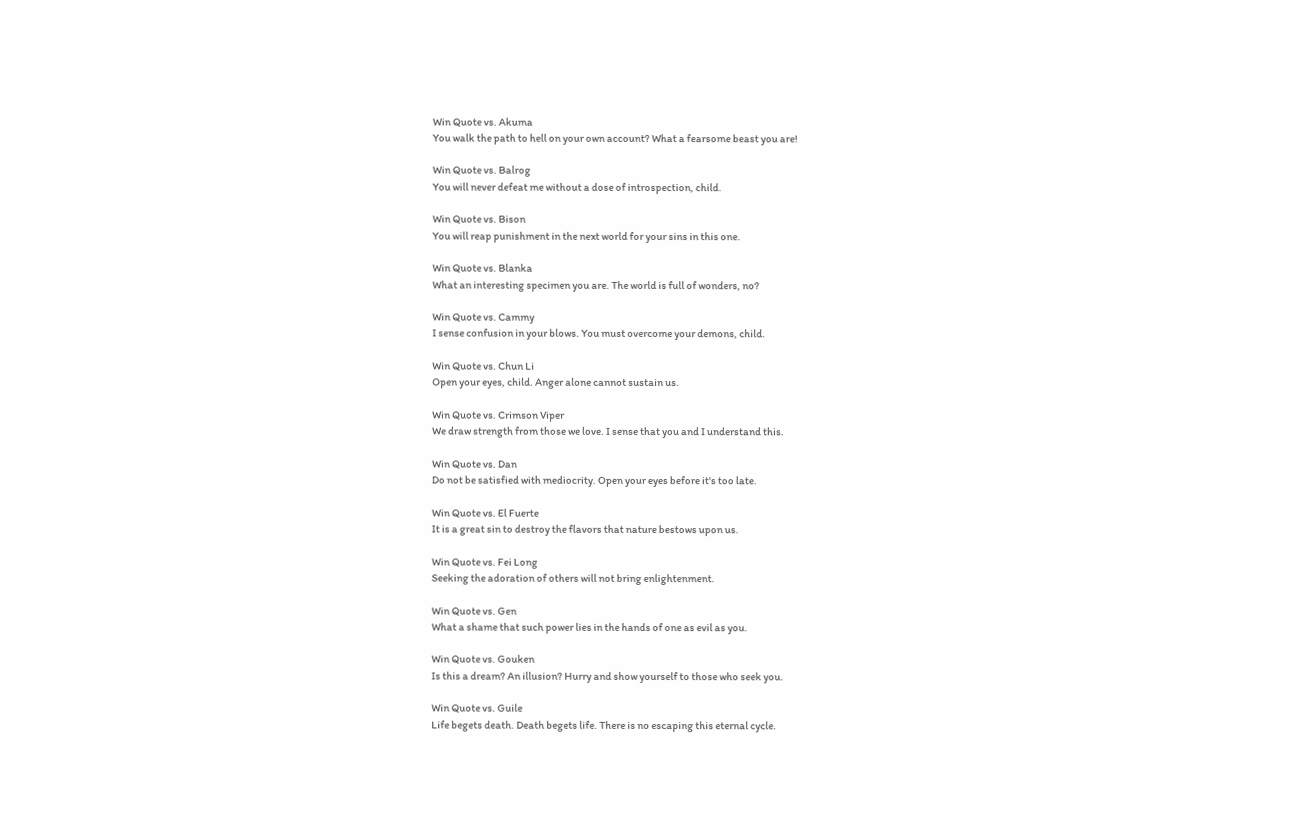Win Quote vs. Akuma
You walk the path to hell on your own account? What a fearsome beast you are!

Win Quote vs. Balrog
You will never defeat me without a dose of introspection, child.

Win Quote vs. Bison
You will reap punishment in the next world for your sins in this one.

Win Quote vs. Blanka
What an interesting specimen you are. The world is full of wonders, no?

Win Quote vs. Cammy
I sense confusion in your blows. You must overcome your demons, child.

Win Quote vs. Chun Li
Open your eyes, child. Anger alone cannot sustain us.

Win Quote vs. Crimson Viper
We draw strength from those we love. I sense that you and I understand this.

Win Quote vs. Dan
Do not be satisfied with mediocrity. Open your eyes before it's too late.

Win Quote vs. El Fuerte
It is a great sin to destroy the flavors that nature bestows upon us.

Win Quote vs. Fei Long
Seeking the adoration of others will not bring enlightenment.

Win Quote vs. Gen
What a shame that such power lies in the hands of one as evil as you.

Win Quote vs. Gouken
Is this a dream? An illusion? Hurry and show yourself to those who seek you.

Win Quote vs. Guile
Life begets death. Death begets life. There is no escaping this eternal cycle.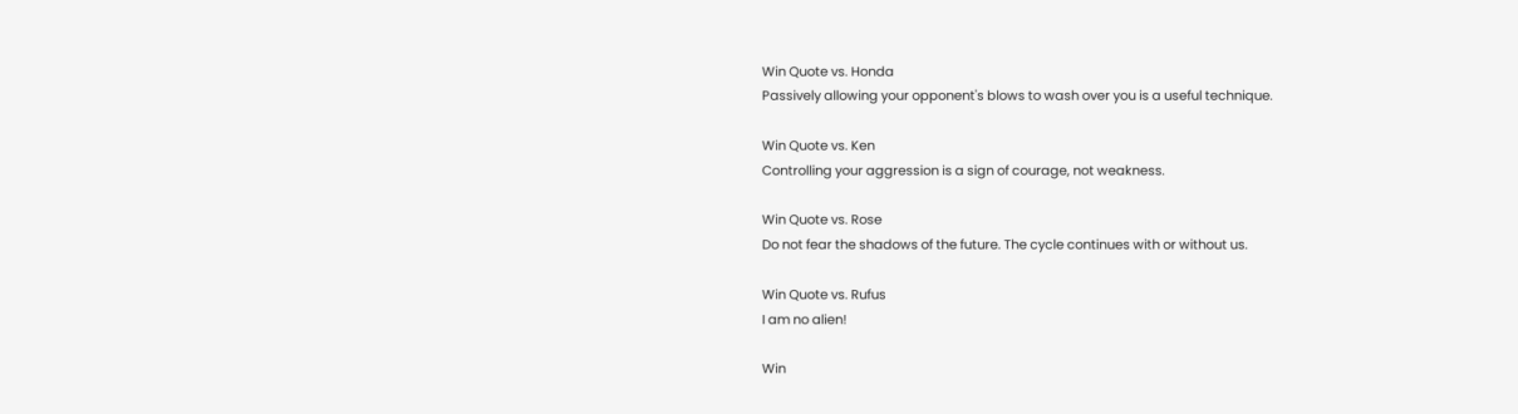Win Quote vs. Honda
Passively allowing your opponent's blows to wash over you is a useful technique.

Win Quote vs. Ken
Controlling your aggression is a sign of courage, not weakness.

Win Quote vs. Rose
Do not fear the shadows of the future. The cycle continues with or without us.

Win Quote vs. Rufus
I am no alien!

Win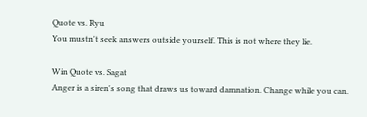Quote vs. Ryu
You mustn't seek answers outside yourself. This is not where they lie.

Win Quote vs. Sagat
Anger is a siren's song that draws us toward damnation. Change while you can.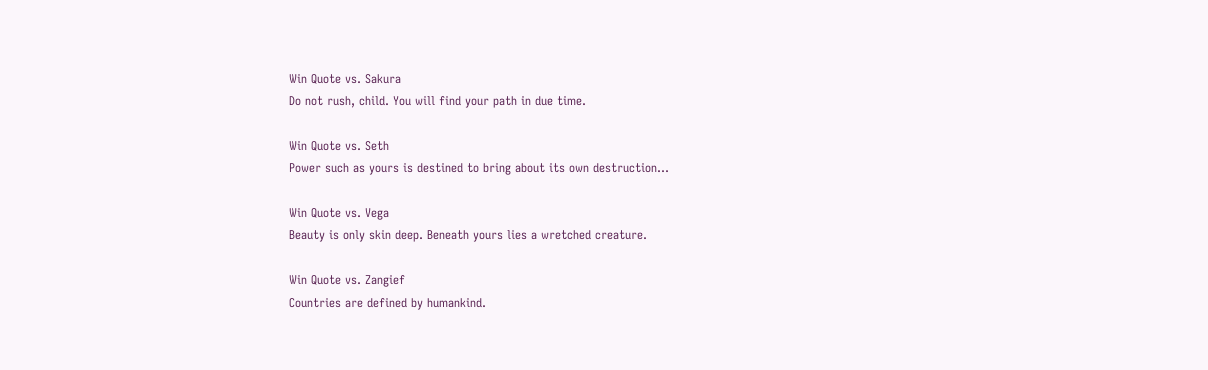Win Quote vs. Sakura
Do not rush, child. You will find your path in due time.

Win Quote vs. Seth
Power such as yours is destined to bring about its own destruction...

Win Quote vs. Vega
Beauty is only skin deep. Beneath yours lies a wretched creature.

Win Quote vs. Zangief
Countries are defined by humankind.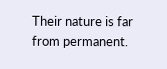Their nature is far from permanent.